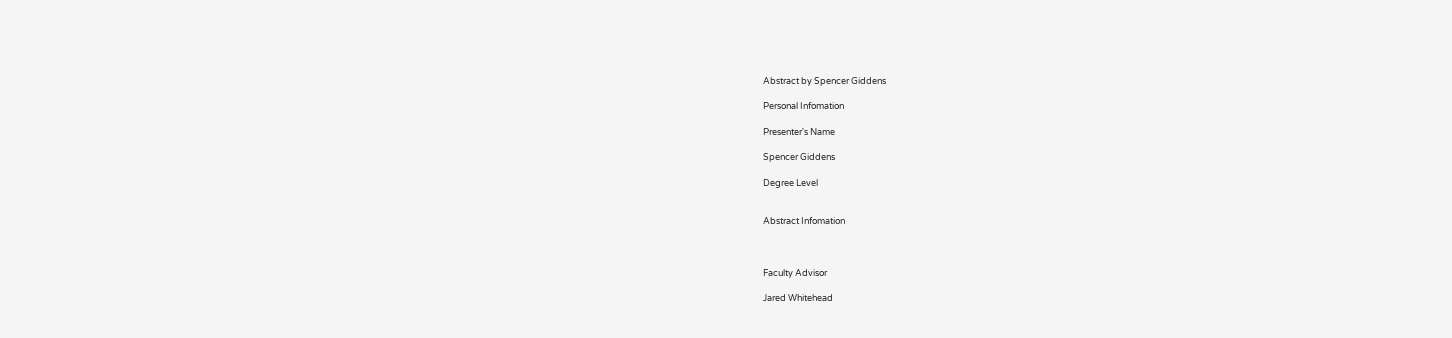Abstract by Spencer Giddens

Personal Infomation

Presenter's Name

Spencer Giddens

Degree Level


Abstract Infomation



Faculty Advisor

Jared Whitehead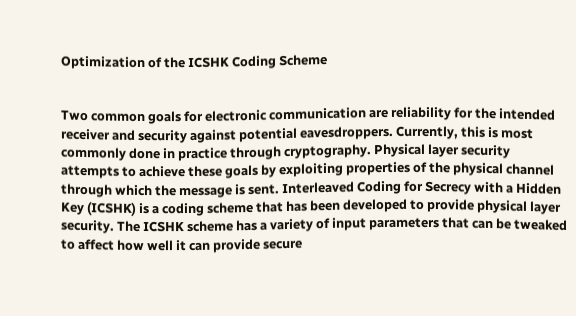Optimization of the ICSHK Coding Scheme


Two common goals for electronic communication are reliability for the intended receiver and security against potential eavesdroppers. Currently, this is most commonly done in practice through cryptography. Physical layer security attempts to achieve these goals by exploiting properties of the physical channel through which the message is sent. Interleaved Coding for Secrecy with a Hidden Key (ICSHK) is a coding scheme that has been developed to provide physical layer security. The ICSHK scheme has a variety of input parameters that can be tweaked to affect how well it can provide secure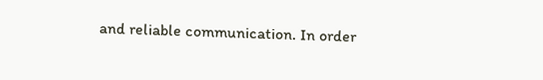and reliable communication. In order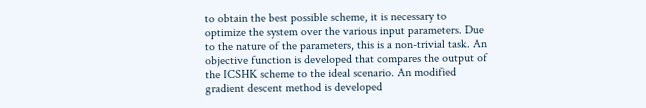to obtain the best possible scheme, it is necessary to optimize the system over the various input parameters. Due to the nature of the parameters, this is a non-trivial task. An objective function is developed that compares the output of the ICSHK scheme to the ideal scenario. An modified gradient descent method is developed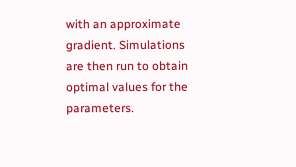with an approximate gradient. Simulations are then run to obtain optimal values for the parameters.